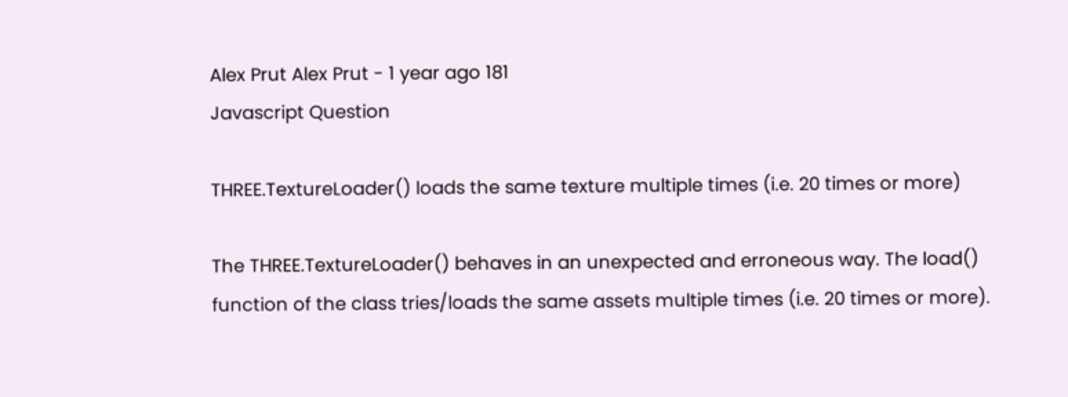Alex Prut Alex Prut - 1 year ago 181
Javascript Question

THREE.TextureLoader() loads the same texture multiple times (i.e. 20 times or more)

The THREE.TextureLoader() behaves in an unexpected and erroneous way. The load() function of the class tries/loads the same assets multiple times (i.e. 20 times or more).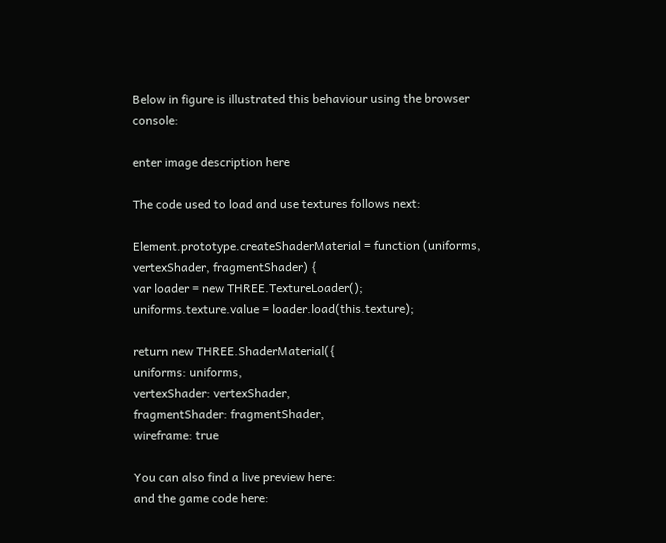Below in figure is illustrated this behaviour using the browser console:

enter image description here

The code used to load and use textures follows next:

Element.prototype.createShaderMaterial = function (uniforms, vertexShader, fragmentShader) {
var loader = new THREE.TextureLoader();
uniforms.texture.value = loader.load(this.texture);

return new THREE.ShaderMaterial({
uniforms: uniforms,
vertexShader: vertexShader,
fragmentShader: fragmentShader,
wireframe: true

You can also find a live preview here:
and the game code here: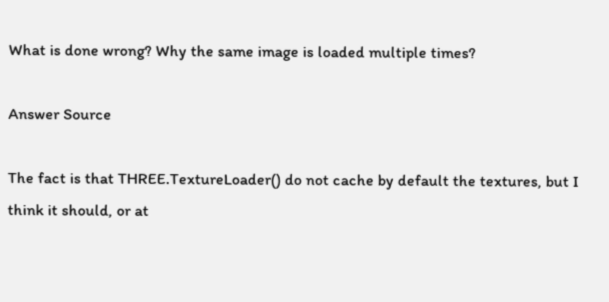What is done wrong? Why the same image is loaded multiple times?

Answer Source

The fact is that THREE.TextureLoader() do not cache by default the textures, but I think it should, or at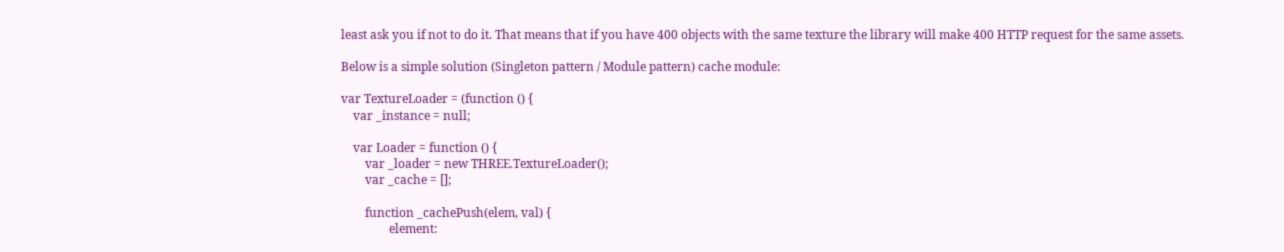least ask you if not to do it. That means that if you have 400 objects with the same texture the library will make 400 HTTP request for the same assets.

Below is a simple solution (Singleton pattern / Module pattern) cache module:

var TextureLoader = (function () {
    var _instance = null;

    var Loader = function () {
        var _loader = new THREE.TextureLoader();
        var _cache = [];

        function _cachePush(elem, val) {
                element: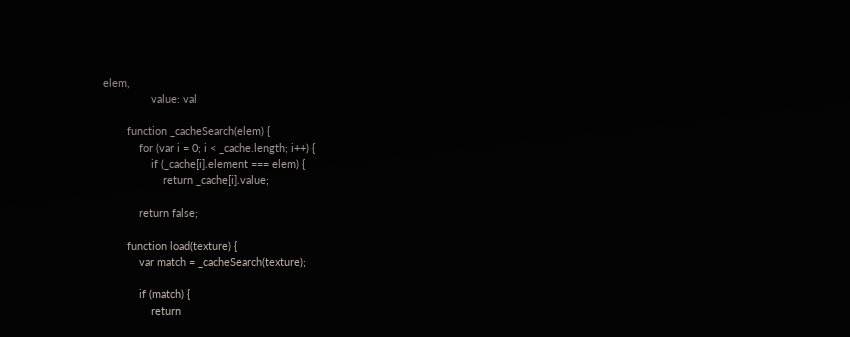elem,
                value: val

        function _cacheSearch(elem) {
            for (var i = 0; i < _cache.length; i++) {
                if (_cache[i].element === elem) {
                    return _cache[i].value;

            return false;

        function load(texture) {
            var match = _cacheSearch(texture);

            if (match) {
                return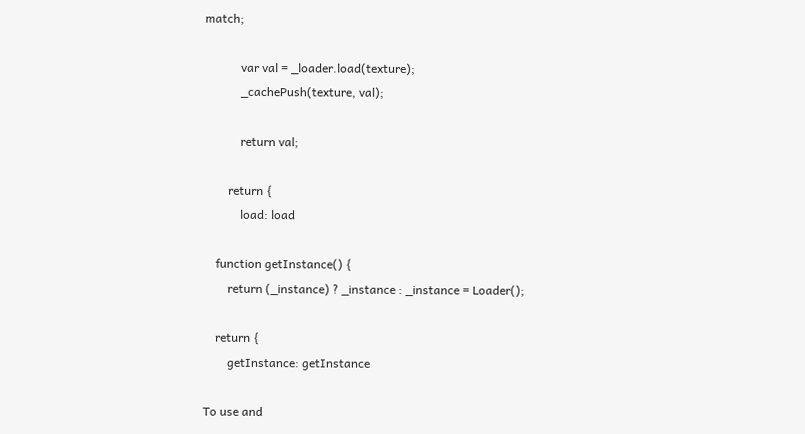match;

            var val = _loader.load(texture);
            _cachePush(texture, val);

            return val;

        return {
            load: load

    function getInstance() {
        return (_instance) ? _instance : _instance = Loader();

    return {
        getInstance: getInstance

To use and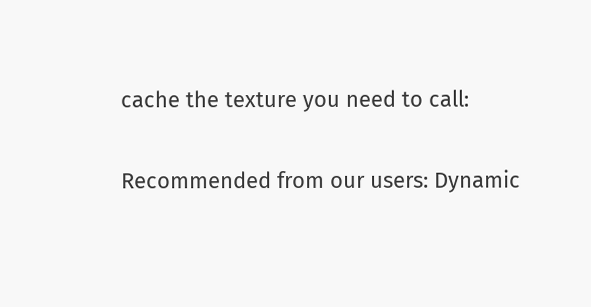cache the texture you need to call:

Recommended from our users: Dynamic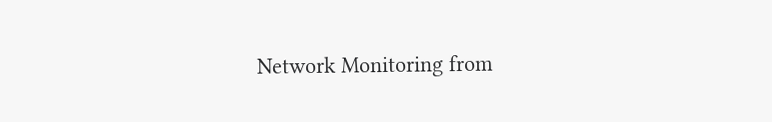Network Monitoring from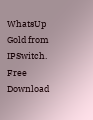WhatsUp Gold from IPSwitch. Free Download